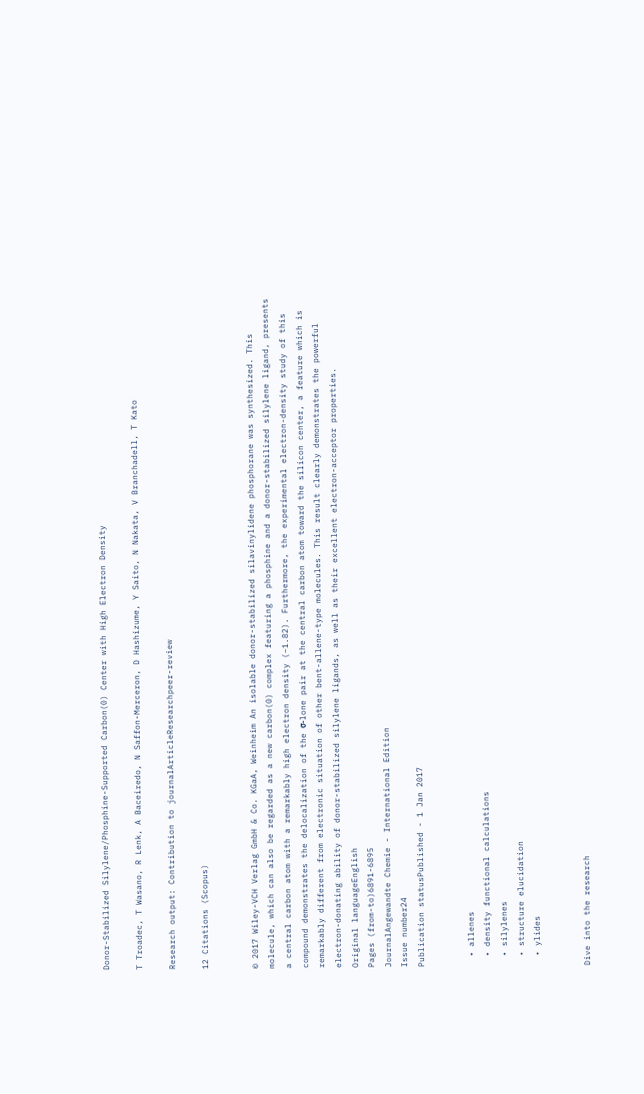Donor-Stabilized Silylene/Phosphine-Supported Carbon(0) Center with High Electron Density

T Troadec, T Wasano, R Lenk, A Baceiredo, N Saffon-Merceron, D Hashizume, Y Saito, N Nakata, V Branchadell, T Kato

Research output: Contribution to journalArticleResearchpeer-review

12 Citations (Scopus)


© 2017 Wiley-VCH Verlag GmbH & Co. KGaA, Weinheim An isolable donor-stabilized silavinylidene phosphorane was synthesized. This molecule, which can also be regarded as a new carbon(0) complex featuring a phosphine and a donor-stabilized silylene ligand, presents a central carbon atom with a remarkably high electron density (−1.82). Furthermore, the experimental electron-density study of this compound demonstrates the delocalization of the σ-lone pair at the central carbon atom toward the silicon center, a feature which is remarkably different from electronic situation of other bent-allene-type molecules. This result clearly demonstrates the powerful electron-donating ability of donor-stabilized silylene ligands, as well as their excellent electron-acceptor properties.
Original languageEnglish
Pages (from-to)6891-6895
JournalAngewandte Chemie - International Edition
Issue number24
Publication statusPublished - 1 Jan 2017


  • allenes
  • density functional calculations
  • silylenes
  • structure elucidation
  • ylides


Dive into the research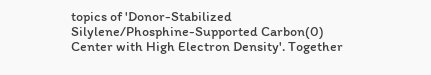topics of 'Donor-Stabilized Silylene/Phosphine-Supported Carbon(0) Center with High Electron Density'. Together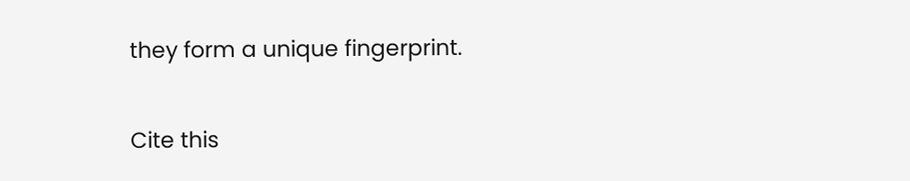they form a unique fingerprint.

Cite this